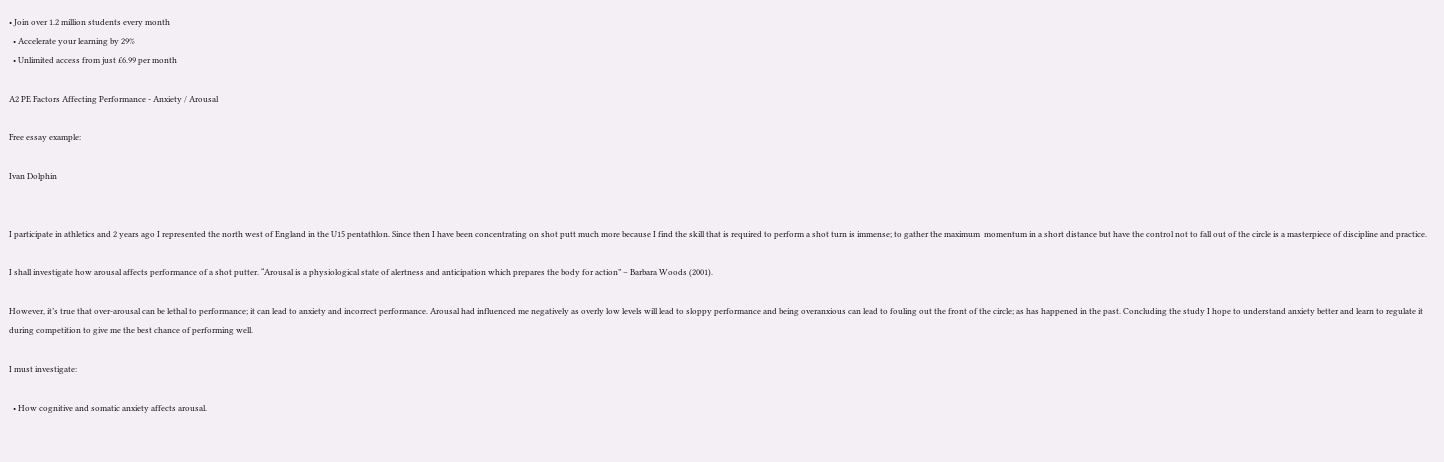• Join over 1.2 million students every month
  • Accelerate your learning by 29%
  • Unlimited access from just £6.99 per month

A2 PE Factors Affecting Performance - Anxiety / Arousal

Free essay example:

Ivan Dolphin


I participate in athletics and 2 years ago I represented the north west of England in the U15 pentathlon. Since then I have been concentrating on shot putt much more because I find the skill that is required to perform a shot turn is immense; to gather the maximum  momentum in a short distance but have the control not to fall out of the circle is a masterpiece of discipline and practice.

I shall investigate how arousal affects performance of a shot putter. “Arousal is a physiological state of alertness and anticipation which prepares the body for action” – Barbara Woods (2001).

However, it’s true that over-arousal can be lethal to performance; it can lead to anxiety and incorrect performance. Arousal had influenced me negatively as overly low levels will lead to sloppy performance and being overanxious can lead to fouling out the front of the circle; as has happened in the past. Concluding the study I hope to understand anxiety better and learn to regulate it during competition to give me the best chance of performing well.

I must investigate:

  • How cognitive and somatic anxiety affects arousal.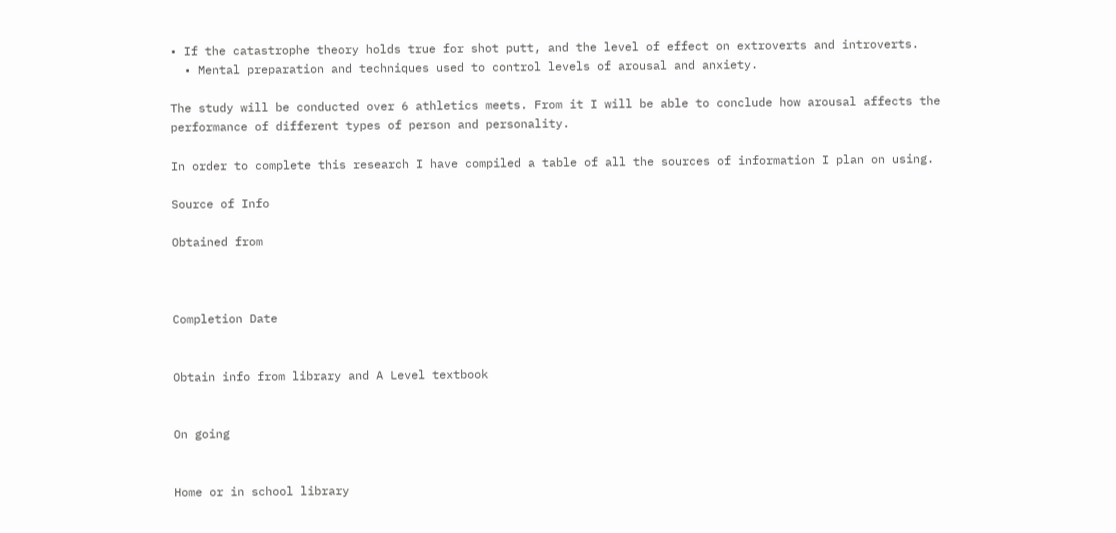• If the catastrophe theory holds true for shot putt, and the level of effect on extroverts and introverts.
  • Mental preparation and techniques used to control levels of arousal and anxiety.

The study will be conducted over 6 athletics meets. From it I will be able to conclude how arousal affects the performance of different types of person and personality.

In order to complete this research I have compiled a table of all the sources of information I plan on using.

Source of Info

Obtained from



Completion Date


Obtain info from library and A Level textbook


On going


Home or in school library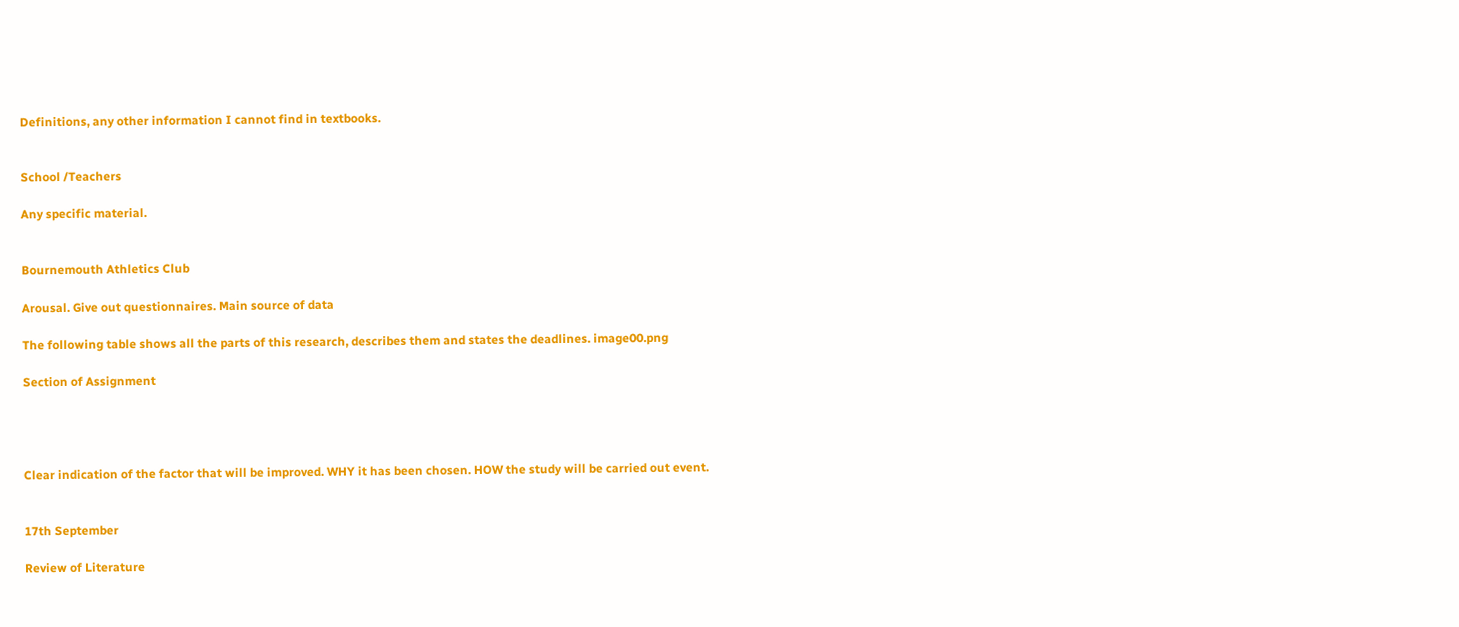Definitions, any other information I cannot find in textbooks.


School /Teachers

Any specific material.


Bournemouth Athletics Club

Arousal. Give out questionnaires. Main source of data

The following table shows all the parts of this research, describes them and states the deadlines. image00.png

Section of Assignment




Clear indication of the factor that will be improved. WHY it has been chosen. HOW the study will be carried out event.


17th September

Review of Literature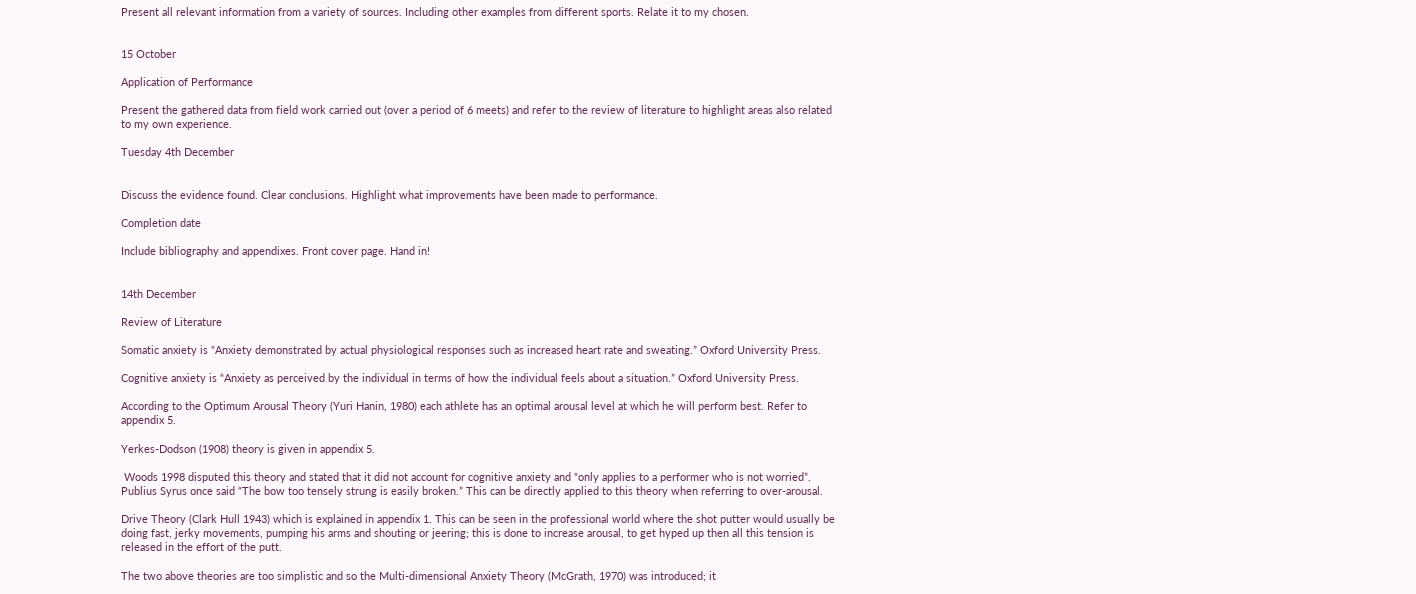Present all relevant information from a variety of sources. Including other examples from different sports. Relate it to my chosen.


15 October

Application of Performance

Present the gathered data from field work carried out (over a period of 6 meets) and refer to the review of literature to highlight areas also related to my own experience.

Tuesday 4th December


Discuss the evidence found. Clear conclusions. Highlight what improvements have been made to performance.

Completion date

Include bibliography and appendixes. Front cover page. Hand in!


14th December

Review of Literature

Somatic anxiety is “Anxiety demonstrated by actual physiological responses such as increased heart rate and sweating.” Oxford University Press.

Cognitive anxiety is “Anxiety as perceived by the individual in terms of how the individual feels about a situation.” Oxford University Press.

According to the Optimum Arousal Theory (Yuri Hanin, 1980) each athlete has an optimal arousal level at which he will perform best. Refer to appendix 5.

Yerkes-Dodson (1908) theory is given in appendix 5.

 Woods 1998 disputed this theory and stated that it did not account for cognitive anxiety and “only applies to a performer who is not worried”. Publius Syrus once said “The bow too tensely strung is easily broken.” This can be directly applied to this theory when referring to over-arousal.

Drive Theory (Clark Hull 1943) which is explained in appendix 1. This can be seen in the professional world where the shot putter would usually be doing fast, jerky movements, pumping his arms and shouting or jeering; this is done to increase arousal, to get hyped up then all this tension is released in the effort of the putt.

The two above theories are too simplistic and so the Multi-dimensional Anxiety Theory (McGrath, 1970) was introduced; it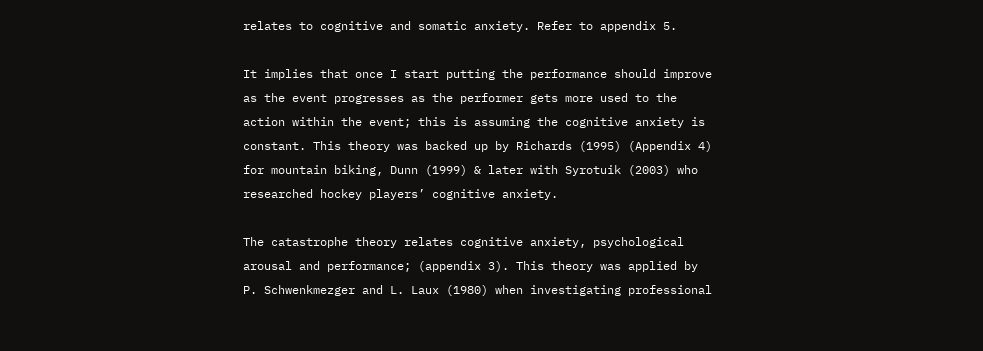relates to cognitive and somatic anxiety. Refer to appendix 5.

It implies that once I start putting the performance should improve as the event progresses as the performer gets more used to the action within the event; this is assuming the cognitive anxiety is constant. This theory was backed up by Richards (1995) (Appendix 4) for mountain biking, Dunn (1999) & later with Syrotuik (2003) who researched hockey players’ cognitive anxiety.

The catastrophe theory relates cognitive anxiety, psychological arousal and performance; (appendix 3). This theory was applied by P. Schwenkmezger and L. Laux (1980) when investigating professional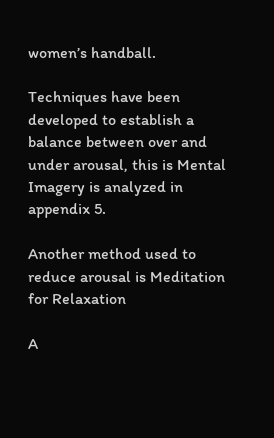women’s handball.

Techniques have been developed to establish a balance between over and under arousal, this is Mental Imagery is analyzed in appendix 5.

Another method used to reduce arousal is Meditation for Relaxation

A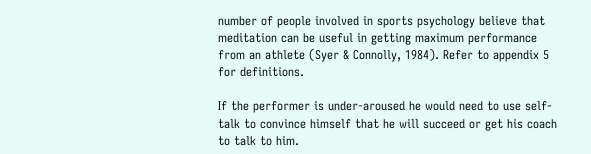number of people involved in sports psychology believe that meditation can be useful in getting maximum performance from an athlete (Syer & Connolly, 1984). Refer to appendix 5 for definitions.

If the performer is under-aroused he would need to use self-talk to convince himself that he will succeed or get his coach to talk to him.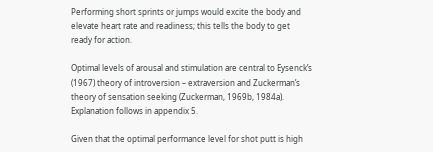Performing short sprints or jumps would excite the body and elevate heart rate and readiness; this tells the body to get ready for action.

Optimal levels of arousal and stimulation are central to Eysenck’s (1967) theory of introversion – extraversion and Zuckerman’s theory of sensation seeking (Zuckerman, 1969b, 1984a). Explanation follows in appendix 5.

Given that the optimal performance level for shot putt is high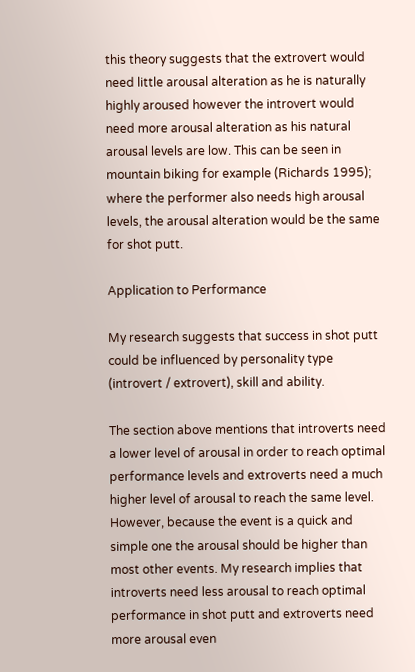this theory suggests that the extrovert would need little arousal alteration as he is naturally highly aroused however the introvert would need more arousal alteration as his natural arousal levels are low. This can be seen in mountain biking for example (Richards 1995); where the performer also needs high arousal levels, the arousal alteration would be the same for shot putt.

Application to Performance

My research suggests that success in shot putt could be influenced by personality type (introvert / extrovert), skill and ability.

The section above mentions that introverts need a lower level of arousal in order to reach optimal performance levels and extroverts need a much higher level of arousal to reach the same level. However, because the event is a quick and simple one the arousal should be higher than most other events. My research implies that introverts need less arousal to reach optimal performance in shot putt and extroverts need more arousal even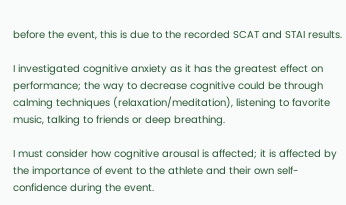before the event, this is due to the recorded SCAT and STAI results.

I investigated cognitive anxiety as it has the greatest effect on performance; the way to decrease cognitive could be through calming techniques (relaxation/meditation), listening to favorite music, talking to friends or deep breathing.

I must consider how cognitive arousal is affected; it is affected by the importance of event to the athlete and their own self-confidence during the event.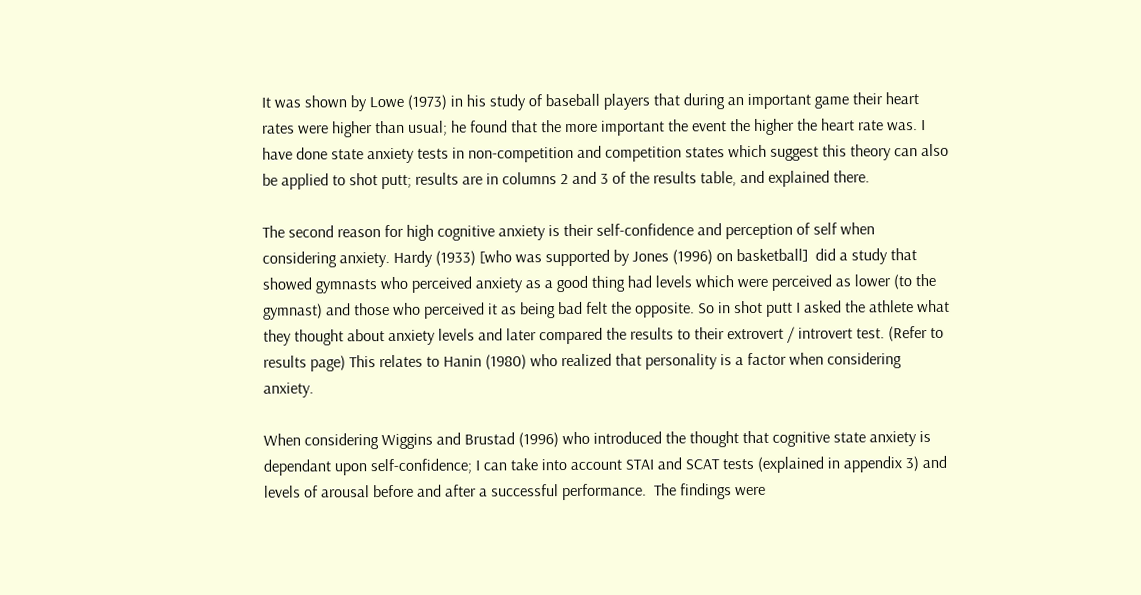It was shown by Lowe (1973) in his study of baseball players that during an important game their heart rates were higher than usual; he found that the more important the event the higher the heart rate was. I have done state anxiety tests in non-competition and competition states which suggest this theory can also be applied to shot putt; results are in columns 2 and 3 of the results table, and explained there.

The second reason for high cognitive anxiety is their self-confidence and perception of self when considering anxiety. Hardy (1933) [who was supported by Jones (1996) on basketball]  did a study that showed gymnasts who perceived anxiety as a good thing had levels which were perceived as lower (to the gymnast) and those who perceived it as being bad felt the opposite. So in shot putt I asked the athlete what they thought about anxiety levels and later compared the results to their extrovert / introvert test. (Refer to results page) This relates to Hanin (1980) who realized that personality is a factor when considering anxiety.

When considering Wiggins and Brustad (1996) who introduced the thought that cognitive state anxiety is dependant upon self-confidence; I can take into account STAI and SCAT tests (explained in appendix 3) and levels of arousal before and after a successful performance.  The findings were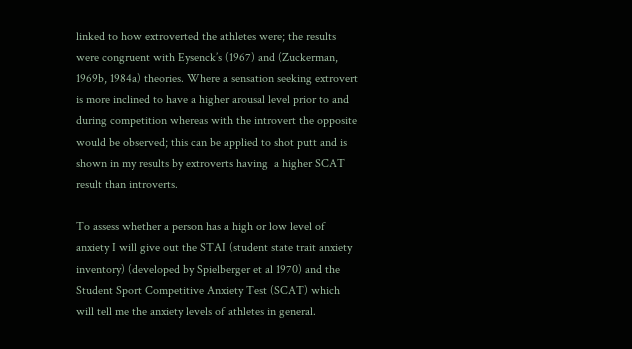linked to how extroverted the athletes were; the results were congruent with Eysenck’s (1967) and (Zuckerman, 1969b, 1984a) theories. Where a sensation seeking extrovert is more inclined to have a higher arousal level prior to and during competition whereas with the introvert the opposite would be observed; this can be applied to shot putt and is shown in my results by extroverts having  a higher SCAT result than introverts.

To assess whether a person has a high or low level of anxiety I will give out the STAI (student state trait anxiety inventory) (developed by Spielberger et al 1970) and the Student Sport Competitive Anxiety Test (SCAT) which will tell me the anxiety levels of athletes in general.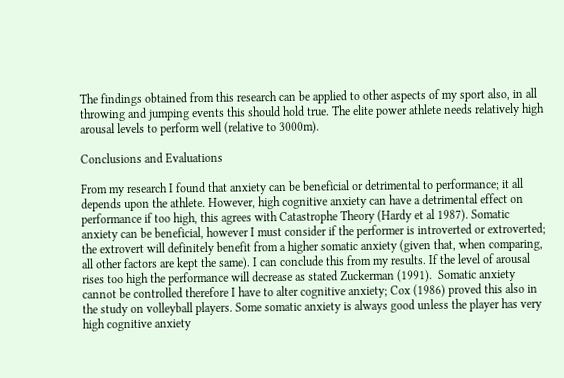The findings obtained from this research can be applied to other aspects of my sport also, in all throwing and jumping events this should hold true. The elite power athlete needs relatively high arousal levels to perform well (relative to 3000m).

Conclusions and Evaluations

From my research I found that anxiety can be beneficial or detrimental to performance; it all depends upon the athlete. However, high cognitive anxiety can have a detrimental effect on performance if too high, this agrees with Catastrophe Theory (Hardy et al 1987). Somatic anxiety can be beneficial, however I must consider if the performer is introverted or extroverted; the extrovert will definitely benefit from a higher somatic anxiety (given that, when comparing, all other factors are kept the same). I can conclude this from my results. If the level of arousal rises too high the performance will decrease as stated Zuckerman (1991).  Somatic anxiety cannot be controlled therefore I have to alter cognitive anxiety; Cox (1986) proved this also in the study on volleyball players. Some somatic anxiety is always good unless the player has very high cognitive anxiety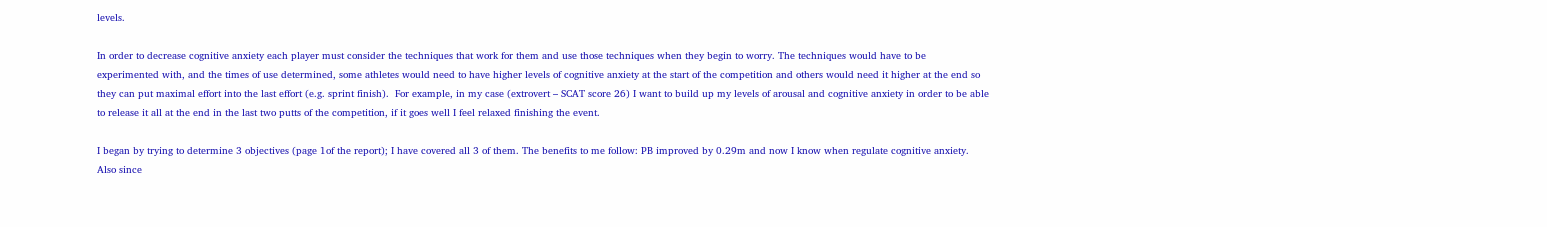levels.

In order to decrease cognitive anxiety each player must consider the techniques that work for them and use those techniques when they begin to worry. The techniques would have to be experimented with, and the times of use determined, some athletes would need to have higher levels of cognitive anxiety at the start of the competition and others would need it higher at the end so they can put maximal effort into the last effort (e.g. sprint finish).  For example, in my case (extrovert – SCAT score 26) I want to build up my levels of arousal and cognitive anxiety in order to be able to release it all at the end in the last two putts of the competition, if it goes well I feel relaxed finishing the event.

I began by trying to determine 3 objectives (page 1of the report); I have covered all 3 of them. The benefits to me follow: PB improved by 0.29m and now I know when regulate cognitive anxiety. Also since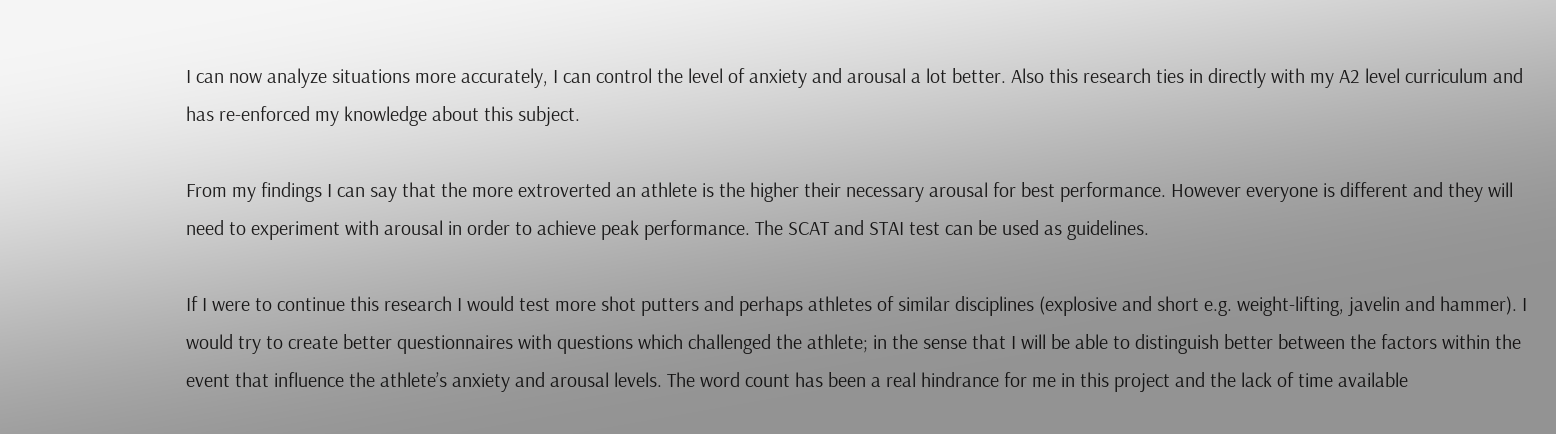I can now analyze situations more accurately, I can control the level of anxiety and arousal a lot better. Also this research ties in directly with my A2 level curriculum and has re-enforced my knowledge about this subject.

From my findings I can say that the more extroverted an athlete is the higher their necessary arousal for best performance. However everyone is different and they will need to experiment with arousal in order to achieve peak performance. The SCAT and STAI test can be used as guidelines.

If I were to continue this research I would test more shot putters and perhaps athletes of similar disciplines (explosive and short e.g. weight-lifting, javelin and hammer). I would try to create better questionnaires with questions which challenged the athlete; in the sense that I will be able to distinguish better between the factors within the event that influence the athlete’s anxiety and arousal levels. The word count has been a real hindrance for me in this project and the lack of time available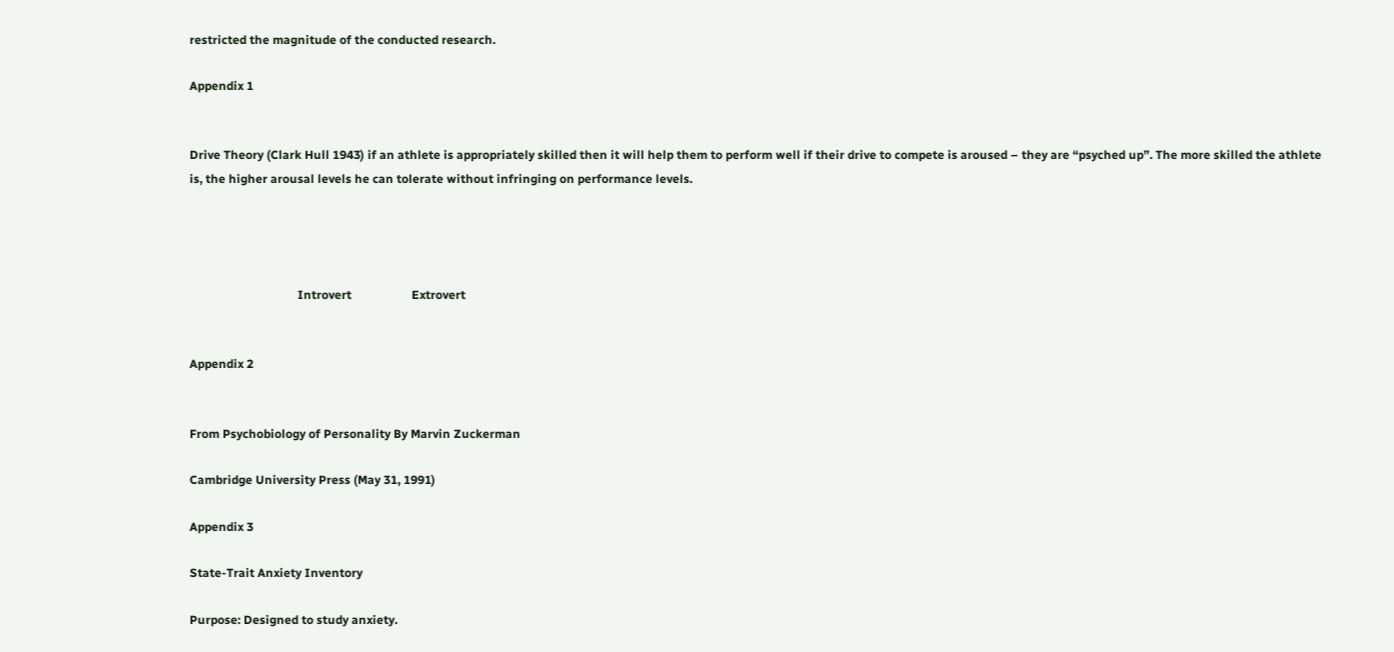restricted the magnitude of the conducted research.

Appendix 1


Drive Theory (Clark Hull 1943) if an athlete is appropriately skilled then it will help them to perform well if their drive to compete is aroused – they are “psyched up”. The more skilled the athlete is, the higher arousal levels he can tolerate without infringing on performance levels.




                                    Introvert                    Extrovert


Appendix 2


From Psychobiology of Personality By Marvin Zuckerman

Cambridge University Press (May 31, 1991)

Appendix 3

State-Trait Anxiety Inventory

Purpose: Designed to study anxiety.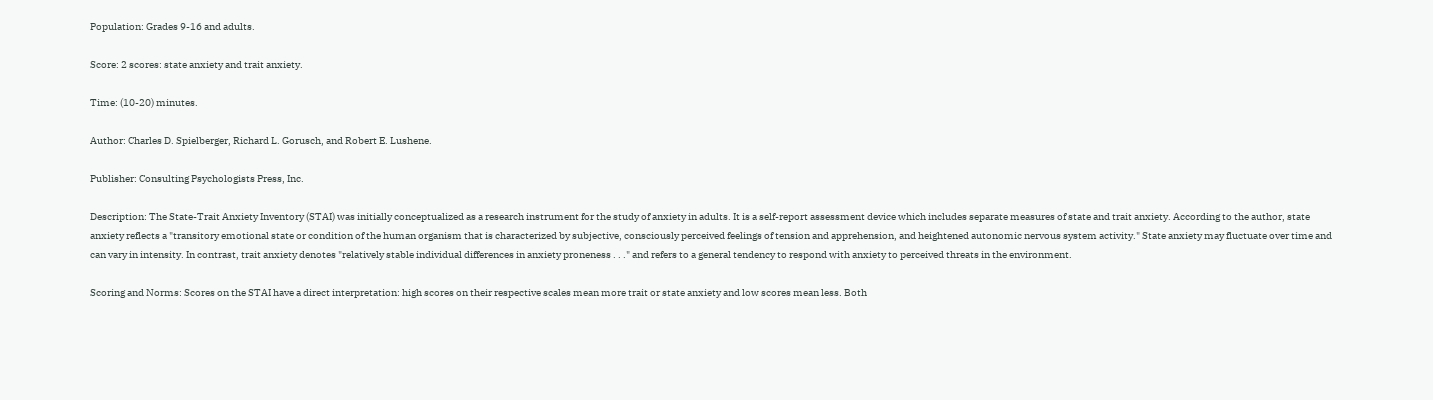Population: Grades 9-16 and adults.

Score: 2 scores: state anxiety and trait anxiety.

Time: (10-20) minutes.

Author: Charles D. Spielberger, Richard L. Gorusch, and Robert E. Lushene.

Publisher: Consulting Psychologists Press, Inc.

Description: The State-Trait Anxiety Inventory (STAI) was initially conceptualized as a research instrument for the study of anxiety in adults. It is a self-report assessment device which includes separate measures of state and trait anxiety. According to the author, state anxiety reflects a "transitory emotional state or condition of the human organism that is characterized by subjective, consciously perceived feelings of tension and apprehension, and heightened autonomic nervous system activity." State anxiety may fluctuate over time and can vary in intensity. In contrast, trait anxiety denotes "relatively stable individual differences in anxiety proneness . . ." and refers to a general tendency to respond with anxiety to perceived threats in the environment.

Scoring and Norms: Scores on the STAI have a direct interpretation: high scores on their respective scales mean more trait or state anxiety and low scores mean less. Both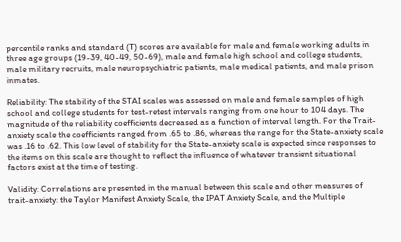percentile ranks and standard (T) scores are available for male and female working adults in three age groups (19-39, 40-49, 50-69), male and female high school and college students, male military recruits, male neuropsychiatric patients, male medical patients, and male prison inmates.

Reliability: The stability of the STAI scales was assessed on male and female samples of high school and college students for test-retest intervals ranging from one hour to 104 days. The magnitude of the reliability coefficients decreased as a function of interval length. For the Trait-anxiety scale the coefficients ranged from .65 to .86, whereas the range for the State-anxiety scale was .16 to .62. This low level of stability for the State-anxiety scale is expected since responses to the items on this scale are thought to reflect the influence of whatever transient situational factors exist at the time of testing.

Validity: Correlations are presented in the manual between this scale and other measures of trait-anxiety: the Taylor Manifest Anxiety Scale, the IPAT Anxiety Scale, and the Multiple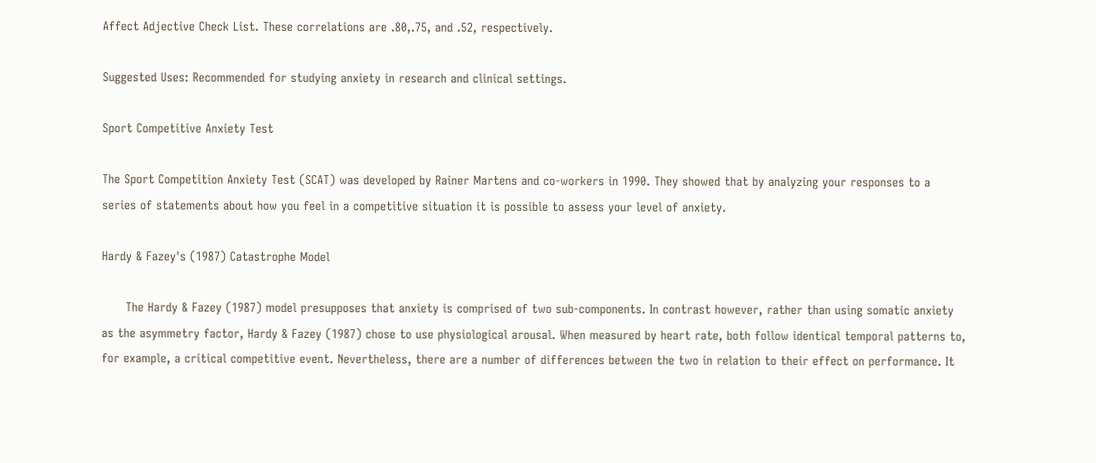Affect Adjective Check List. These correlations are .80,.75, and .52, respectively.

Suggested Uses: Recommended for studying anxiety in research and clinical settings.

Sport Competitive Anxiety Test

The Sport Competition Anxiety Test (SCAT) was developed by Rainer Martens and co-workers in 1990. They showed that by analyzing your responses to a series of statements about how you feel in a competitive situation it is possible to assess your level of anxiety.

Hardy & Fazey's (1987) Catastrophe Model

      The Hardy & Fazey (1987) model presupposes that anxiety is comprised of two sub-components. In contrast however, rather than using somatic anxiety as the asymmetry factor, Hardy & Fazey (1987) chose to use physiological arousal. When measured by heart rate, both follow identical temporal patterns to, for example, a critical competitive event. Nevertheless, there are a number of differences between the two in relation to their effect on performance. It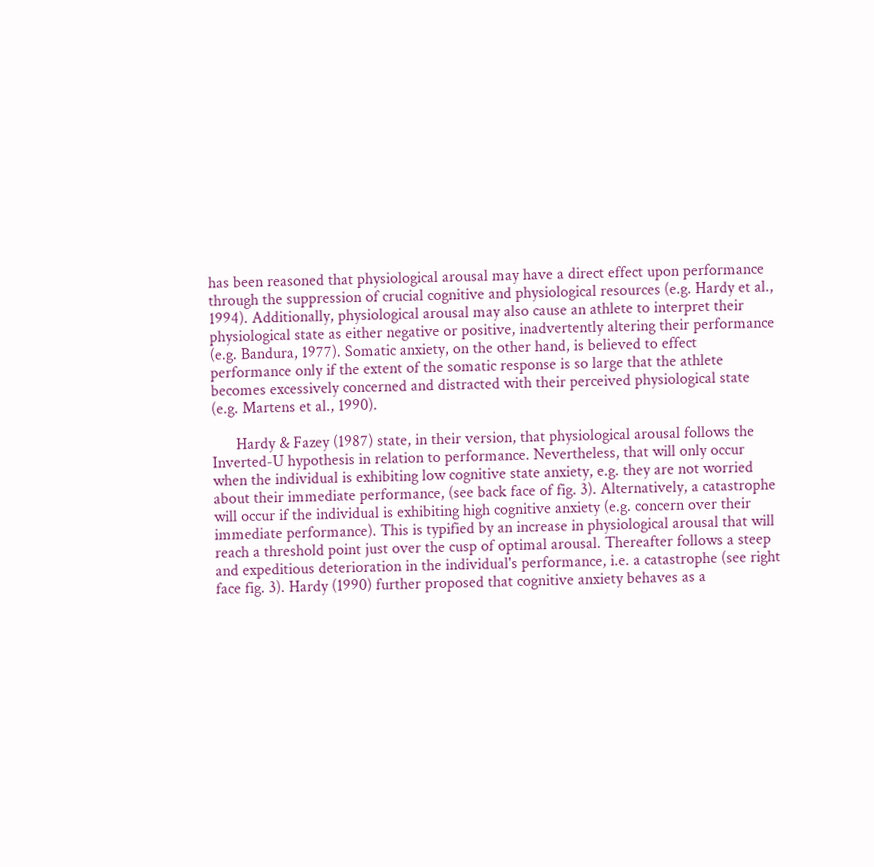has been reasoned that physiological arousal may have a direct effect upon performance through the suppression of crucial cognitive and physiological resources (e.g. Hardy et al., 1994). Additionally, physiological arousal may also cause an athlete to interpret their physiological state as either negative or positive, inadvertently altering their performance (e.g. Bandura, 1977). Somatic anxiety, on the other hand, is believed to effect performance only if the extent of the somatic response is so large that the athlete becomes excessively concerned and distracted with their perceived physiological state (e.g. Martens et al., 1990).

      Hardy & Fazey (1987) state, in their version, that physiological arousal follows the Inverted-U hypothesis in relation to performance. Nevertheless, that will only occur when the individual is exhibiting low cognitive state anxiety, e.g. they are not worried about their immediate performance, (see back face of fig. 3). Alternatively, a catastrophe will occur if the individual is exhibiting high cognitive anxiety (e.g. concern over their immediate performance). This is typified by an increase in physiological arousal that will reach a threshold point just over the cusp of optimal arousal. Thereafter follows a steep and expeditious deterioration in the individual's performance, i.e. a catastrophe (see right face fig. 3). Hardy (1990) further proposed that cognitive anxiety behaves as a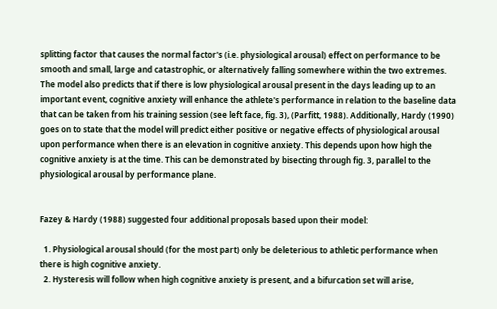splitting factor that causes the normal factor's (i.e. physiological arousal) effect on performance to be smooth and small, large and catastrophic, or alternatively falling somewhere within the two extremes. The model also predicts that if there is low physiological arousal present in the days leading up to an important event, cognitive anxiety will enhance the athlete's performance in relation to the baseline data that can be taken from his training session (see left face, fig. 3), (Parfitt, 1988). Additionally, Hardy (1990) goes on to state that the model will predict either positive or negative effects of physiological arousal upon performance when there is an elevation in cognitive anxiety. This depends upon how high the cognitive anxiety is at the time. This can be demonstrated by bisecting through fig. 3, parallel to the physiological arousal by performance plane.


Fazey & Hardy (1988) suggested four additional proposals based upon their model:

  1. Physiological arousal should (for the most part) only be deleterious to athletic performance when there is high cognitive anxiety.
  2. Hysteresis will follow when high cognitive anxiety is present, and a bifurcation set will arise,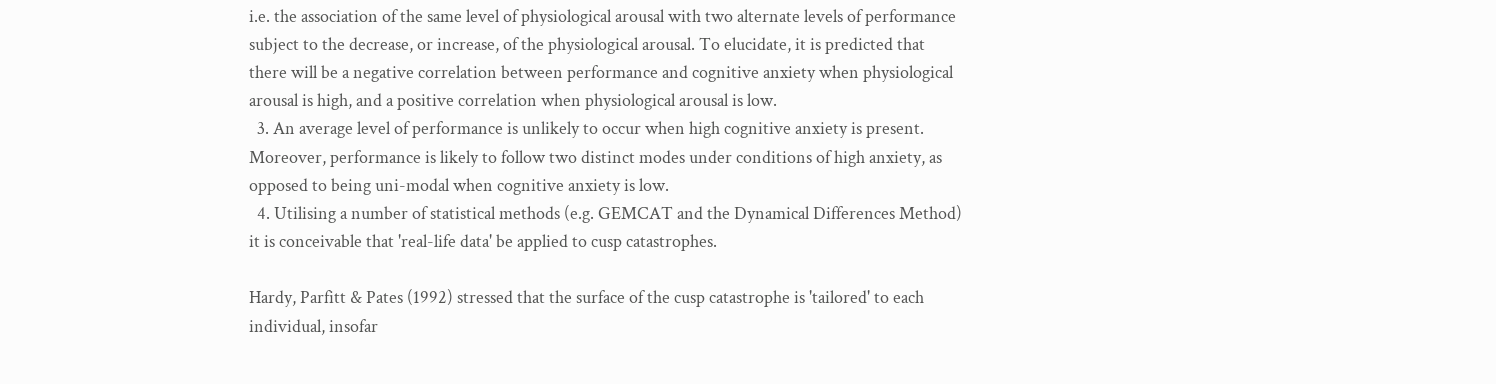i.e. the association of the same level of physiological arousal with two alternate levels of performance subject to the decrease, or increase, of the physiological arousal. To elucidate, it is predicted that there will be a negative correlation between performance and cognitive anxiety when physiological arousal is high, and a positive correlation when physiological arousal is low.
  3. An average level of performance is unlikely to occur when high cognitive anxiety is present. Moreover, performance is likely to follow two distinct modes under conditions of high anxiety, as opposed to being uni-modal when cognitive anxiety is low.
  4. Utilising a number of statistical methods (e.g. GEMCAT and the Dynamical Differences Method) it is conceivable that 'real-life data' be applied to cusp catastrophes.

Hardy, Parfitt & Pates (1992) stressed that the surface of the cusp catastrophe is 'tailored' to each individual, insofar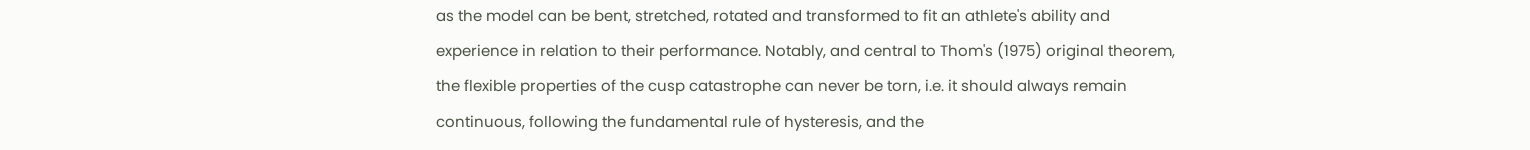as the model can be bent, stretched, rotated and transformed to fit an athlete's ability and experience in relation to their performance. Notably, and central to Thom's (1975) original theorem, the flexible properties of the cusp catastrophe can never be torn, i.e. it should always remain continuous, following the fundamental rule of hysteresis, and the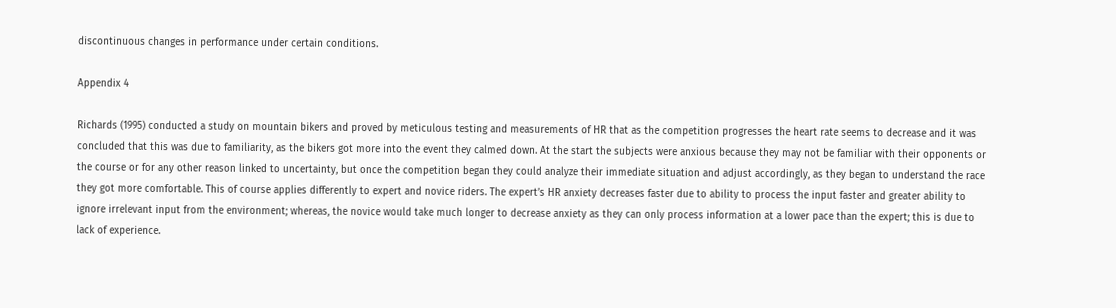discontinuous changes in performance under certain conditions.

Appendix 4

Richards (1995) conducted a study on mountain bikers and proved by meticulous testing and measurements of HR that as the competition progresses the heart rate seems to decrease and it was concluded that this was due to familiarity, as the bikers got more into the event they calmed down. At the start the subjects were anxious because they may not be familiar with their opponents or the course or for any other reason linked to uncertainty, but once the competition began they could analyze their immediate situation and adjust accordingly, as they began to understand the race they got more comfortable. This of course applies differently to expert and novice riders. The expert’s HR anxiety decreases faster due to ability to process the input faster and greater ability to ignore irrelevant input from the environment; whereas, the novice would take much longer to decrease anxiety as they can only process information at a lower pace than the expert; this is due to lack of experience.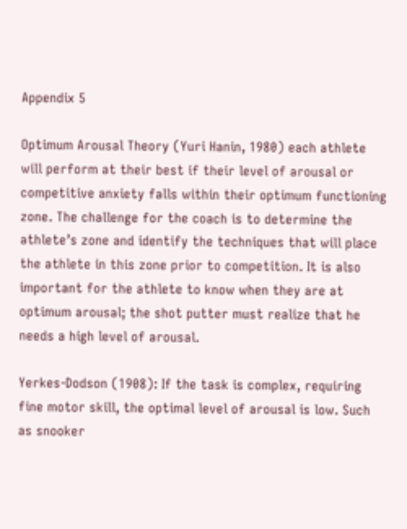Appendix 5

Optimum Arousal Theory (Yuri Hanin, 1980) each athlete will perform at their best if their level of arousal or competitive anxiety falls within their optimum functioning zone. The challenge for the coach is to determine the athlete’s zone and identify the techniques that will place the athlete in this zone prior to competition. It is also important for the athlete to know when they are at optimum arousal; the shot putter must realize that he needs a high level of arousal.

Yerkes-Dodson (1908): If the task is complex, requiring fine motor skill, the optimal level of arousal is low. Such as snooker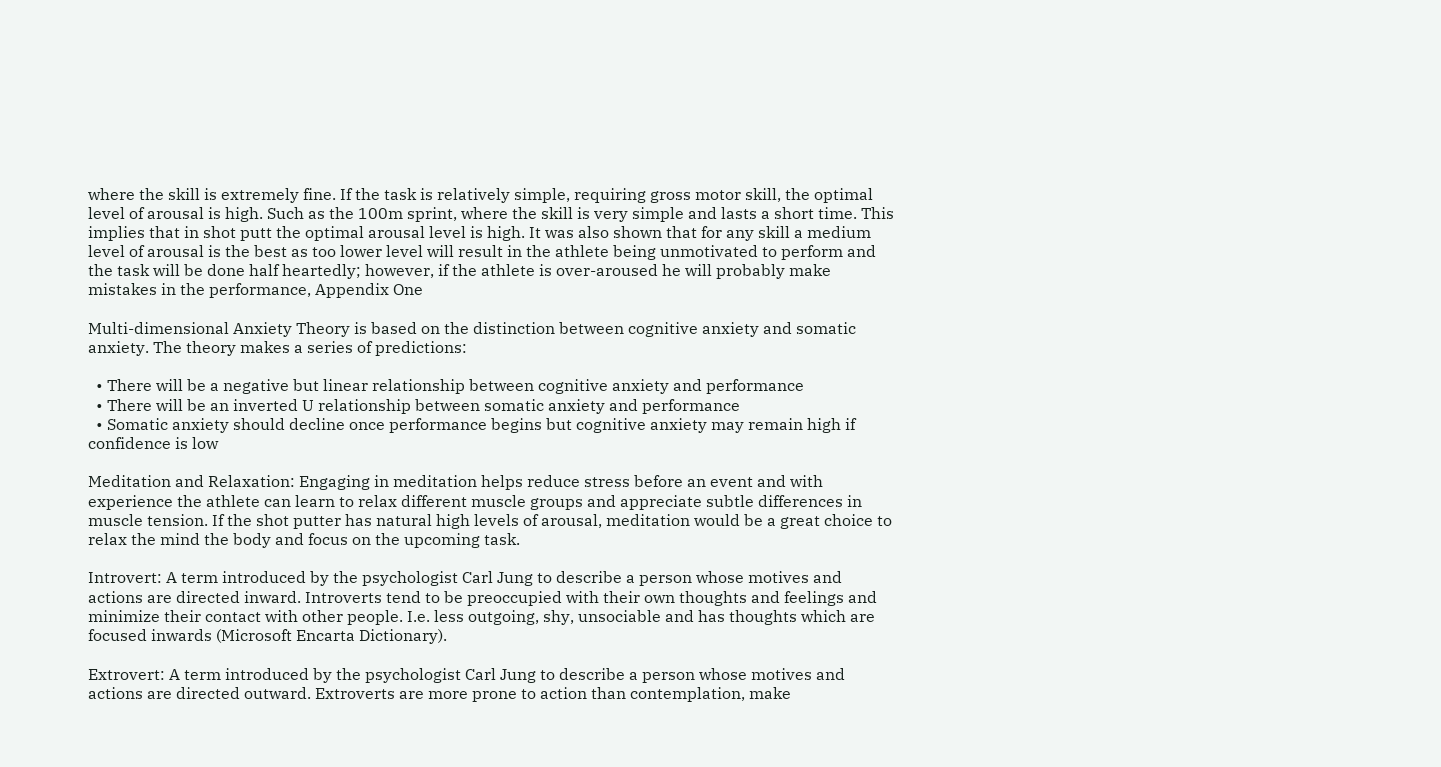where the skill is extremely fine. If the task is relatively simple, requiring gross motor skill, the optimal level of arousal is high. Such as the 100m sprint, where the skill is very simple and lasts a short time. This implies that in shot putt the optimal arousal level is high. It was also shown that for any skill a medium level of arousal is the best as too lower level will result in the athlete being unmotivated to perform and the task will be done half heartedly; however, if the athlete is over-aroused he will probably make mistakes in the performance, Appendix One

Multi-dimensional Anxiety Theory is based on the distinction between cognitive anxiety and somatic anxiety. The theory makes a series of predictions:

  • There will be a negative but linear relationship between cognitive anxiety and performance
  • There will be an inverted U relationship between somatic anxiety and performance
  • Somatic anxiety should decline once performance begins but cognitive anxiety may remain high if confidence is low

Meditation and Relaxation: Engaging in meditation helps reduce stress before an event and with experience the athlete can learn to relax different muscle groups and appreciate subtle differences in muscle tension. If the shot putter has natural high levels of arousal, meditation would be a great choice to relax the mind the body and focus on the upcoming task.

Introvert: A term introduced by the psychologist Carl Jung to describe a person whose motives and actions are directed inward. Introverts tend to be preoccupied with their own thoughts and feelings and minimize their contact with other people. I.e. less outgoing, shy, unsociable and has thoughts which are focused inwards (Microsoft Encarta Dictionary).

Extrovert: A term introduced by the psychologist Carl Jung to describe a person whose motives and actions are directed outward. Extroverts are more prone to action than contemplation, make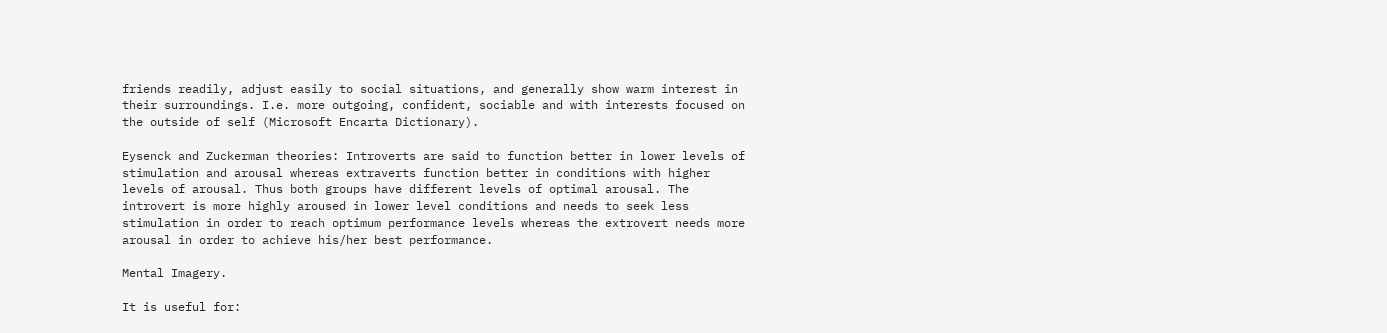friends readily, adjust easily to social situations, and generally show warm interest in their surroundings. I.e. more outgoing, confident, sociable and with interests focused on the outside of self (Microsoft Encarta Dictionary).

Eysenck and Zuckerman theories: Introverts are said to function better in lower levels of stimulation and arousal whereas extraverts function better in conditions with higher levels of arousal. Thus both groups have different levels of optimal arousal. The introvert is more highly aroused in lower level conditions and needs to seek less stimulation in order to reach optimum performance levels whereas the extrovert needs more arousal in order to achieve his/her best performance.

Mental Imagery.

It is useful for: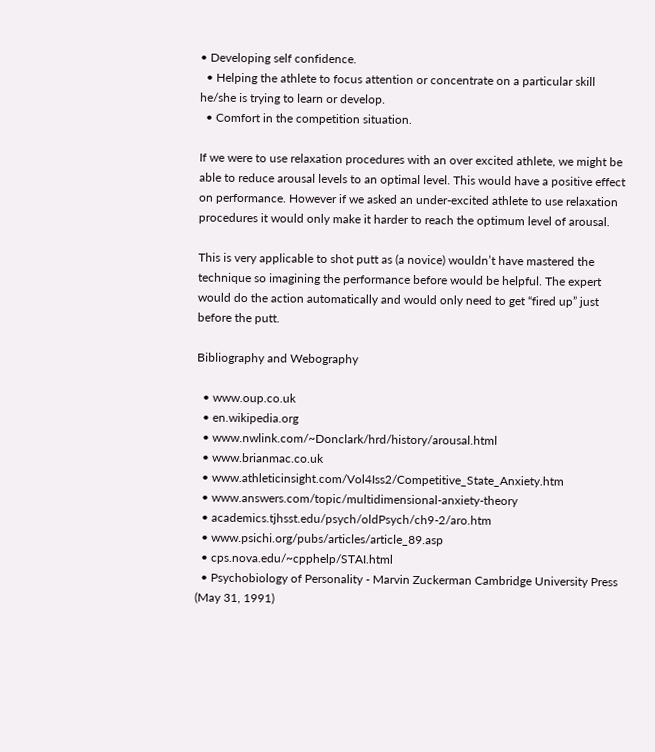• Developing self confidence.
  • Helping the athlete to focus attention or concentrate on a particular skill he/she is trying to learn or develop.
  • Comfort in the competition situation.

If we were to use relaxation procedures with an over excited athlete, we might be able to reduce arousal levels to an optimal level. This would have a positive effect on performance. However if we asked an under-excited athlete to use relaxation procedures it would only make it harder to reach the optimum level of arousal.

This is very applicable to shot putt as (a novice) wouldn’t have mastered the technique so imagining the performance before would be helpful. The expert would do the action automatically and would only need to get “fired up” just before the putt.

Bibliography and Webography

  • www.oup.co.uk
  • en.wikipedia.org
  • www.nwlink.com/~Donclark/hrd/history/arousal.html
  • www.brianmac.co.uk
  • www.athleticinsight.com/Vol4Iss2/Competitive_State_Anxiety.htm
  • www.answers.com/topic/multidimensional-anxiety-theory
  • academics.tjhsst.edu/psych/oldPsych/ch9-2/aro.htm
  • www.psichi.org/pubs/articles/article_89.asp
  • cps.nova.edu/~cpphelp/STAI.html
  • Psychobiology of Personality - Marvin Zuckerman Cambridge University Press (May 31, 1991)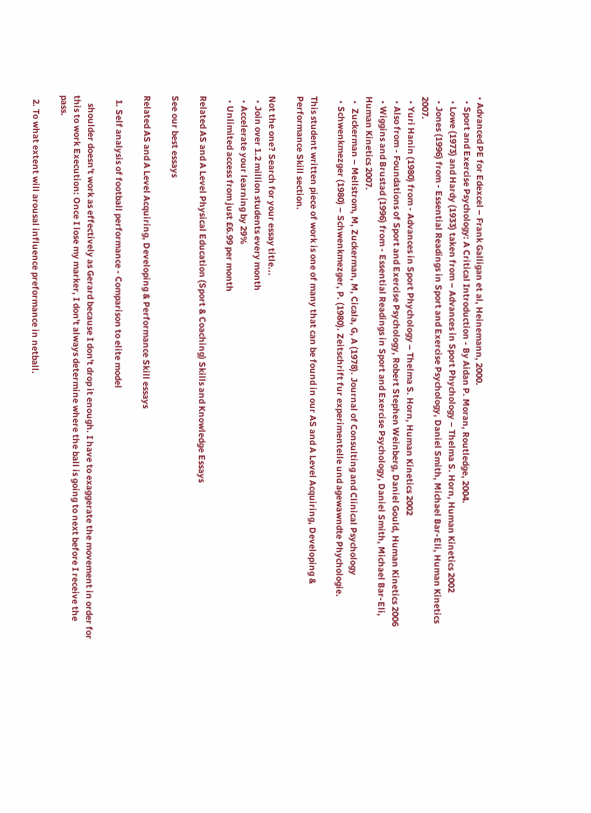• Advanced PE for Edexcel – Frank Galligan et al, Heinemann, 2000.
  • Sport and Exercise Psychology: A Critical Introduction - By Aidan P. Moran, Routledge, 2004.
  • Lowe (1973) and Hardy (1933) taken from – Advances in Sport Phychology – Thelma S. Horn, Human Kinetics 2002
  • Jones (1996) from - Essential Readings in Sport and Exercise Psychology, Daniel Smith, Michael Bar-Eli, Human Kinetics 2007.
  • Yuri Hanin (1980) from - Advances in Sport Phychology – Thelma S. Horn, Human Kinetics 2002
  • Also from - Foundations of Sport and Exercise Psychology, Robert Stephen Weinberg, Daniel Gould, Human Kinetics 2006
  • Wiggins and Brustad (1996) from - Essential Readings in Sport and Exercise Psychology, Daniel Smith, Michael Bar-Eli, Human Kinetics 2007.
  •  Zuckerman – Mellstrom, M, Zuckerman, M, Cicala, G, A (1978). Journal of Consulting and Clinical Psychology
  • Schwenkmezger (1980) – Schwenkmezger, P. (1980). Zeitschrift fur experimentelle und agewawndte Phychologie.

This student written piece of work is one of many that can be found in our AS and A Level Acquiring, Developing & Performance Skill section.

Not the one? Search for your essay title...
  • Join over 1.2 million students every month
  • Accelerate your learning by 29%
  • Unlimited access from just £6.99 per month

Related AS and A Level Physical Education (Sport & Coaching) Skills and Knowledge Essays

See our best essays

Related AS and A Level Acquiring, Developing & Performance Skill essays

  1. Self analysis of football performance - Comparison to elite model

    shoulder doesn't work as effectively as Gerard because I don't drop it enough. I have to exaggerate the movement in order for this to work Execution: Once I lose my marker, I don't always determine where the ball is going to next before I receive the pass.

  2. To what extent will arousal influence preformance in netball.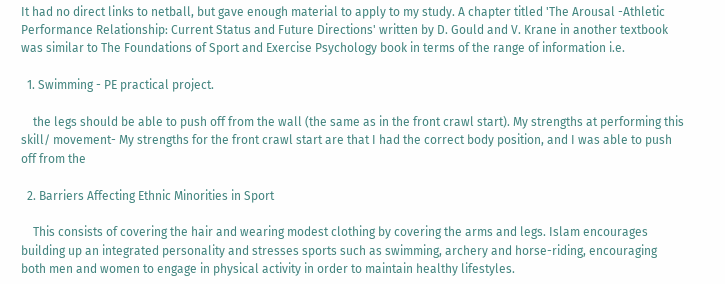It had no direct links to netball, but gave enough material to apply to my study. A chapter titled 'The Arousal -Athletic Performance Relationship: Current Status and Future Directions' written by D. Gould and V. Krane in another textbook was similar to The Foundations of Sport and Exercise Psychology book in terms of the range of information i.e.

  1. Swimming - PE practical project.

    the legs should be able to push off from the wall (the same as in the front crawl start). My strengths at performing this skill/ movement- My strengths for the front crawl start are that I had the correct body position, and I was able to push off from the

  2. Barriers Affecting Ethnic Minorities in Sport

    This consists of covering the hair and wearing modest clothing by covering the arms and legs. Islam encourages building up an integrated personality and stresses sports such as swimming, archery and horse-riding, encouraging both men and women to engage in physical activity in order to maintain healthy lifestyles.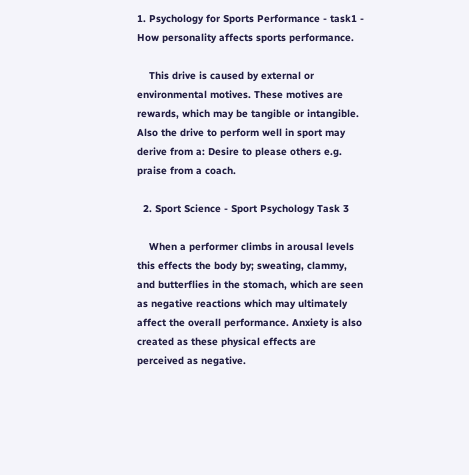1. Psychology for Sports Performance - task1 - How personality affects sports performance.

    This drive is caused by external or environmental motives. These motives are rewards, which may be tangible or intangible. Also the drive to perform well in sport may derive from a: Desire to please others e.g. praise from a coach.

  2. Sport Science - Sport Psychology Task 3

    When a performer climbs in arousal levels this effects the body by; sweating, clammy, and butterflies in the stomach, which are seen as negative reactions which may ultimately affect the overall performance. Anxiety is also created as these physical effects are perceived as negative.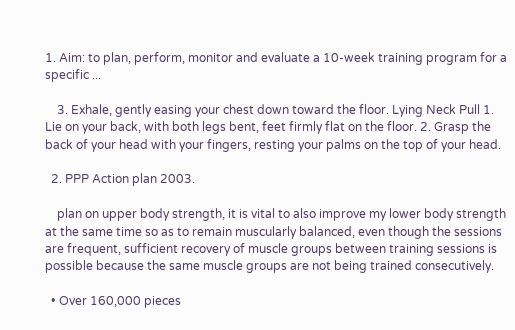1. Aim: to plan, perform, monitor and evaluate a 10-week training program for a specific ...

    3. Exhale, gently easing your chest down toward the floor. Lying Neck Pull 1. Lie on your back, with both legs bent, feet firmly flat on the floor. 2. Grasp the back of your head with your fingers, resting your palms on the top of your head.

  2. PPP Action plan 2003.

    plan on upper body strength, it is vital to also improve my lower body strength at the same time so as to remain muscularly balanced, even though the sessions are frequent, sufficient recovery of muscle groups between training sessions is possible because the same muscle groups are not being trained consecutively.

  • Over 160,000 pieces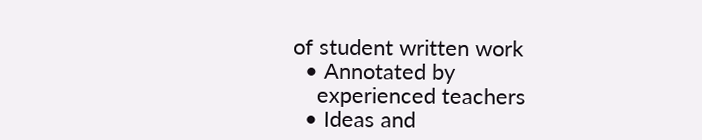of student written work
  • Annotated by
    experienced teachers
  • Ideas and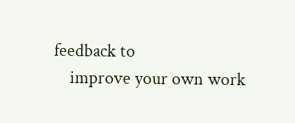feedback to
    improve your own work